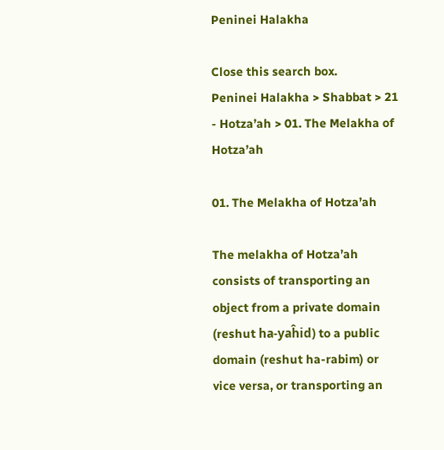Peninei Halakha

Close this search box.
Peninei Halakha > Shabbat > 21 - Hotza’ah > 01. The Melakha of Hotza’ah

01. The Melakha of Hotza’ah

The melakha of Hotza’ah consists of transporting an object from a private domain (reshut ha-yaĥid) to a public domain (reshut ha-rabim) or vice versa, or transporting an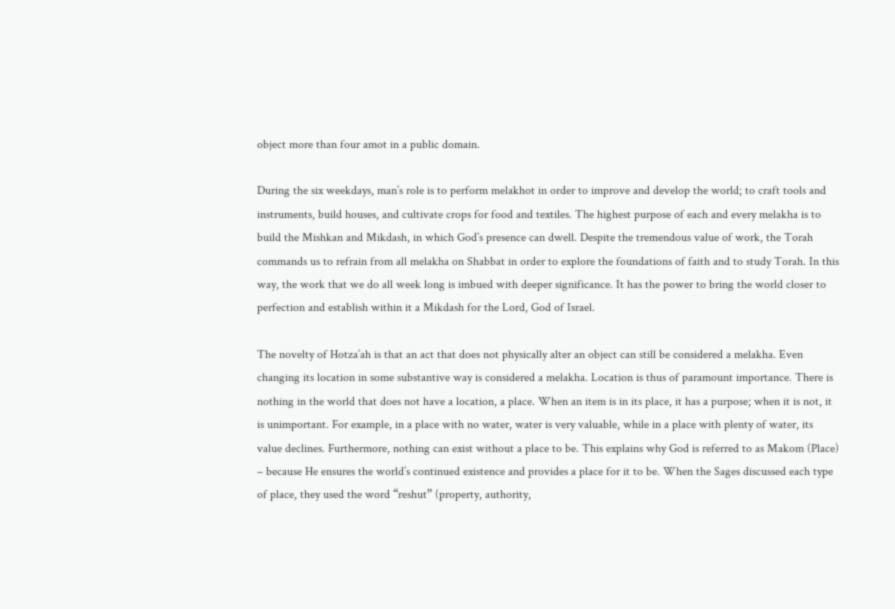object more than four amot in a public domain.

During the six weekdays, man’s role is to perform melakhot in order to improve and develop the world; to craft tools and instruments, build houses, and cultivate crops for food and textiles. The highest purpose of each and every melakha is to build the Mishkan and Mikdash, in which God’s presence can dwell. Despite the tremendous value of work, the Torah commands us to refrain from all melakha on Shabbat in order to explore the foundations of faith and to study Torah. In this way, the work that we do all week long is imbued with deeper significance. It has the power to bring the world closer to perfection and establish within it a Mikdash for the Lord, God of Israel.

The novelty of Hotza’ah is that an act that does not physically alter an object can still be considered a melakha. Even changing its location in some substantive way is considered a melakha. Location is thus of paramount importance. There is nothing in the world that does not have a location, a place. When an item is in its place, it has a purpose; when it is not, it is unimportant. For example, in a place with no water, water is very valuable, while in a place with plenty of water, its value declines. Furthermore, nothing can exist without a place to be. This explains why God is referred to as Makom (Place) – because He ensures the world’s continued existence and provides a place for it to be. When the Sages discussed each type of place, they used the word “reshut” (property, authority,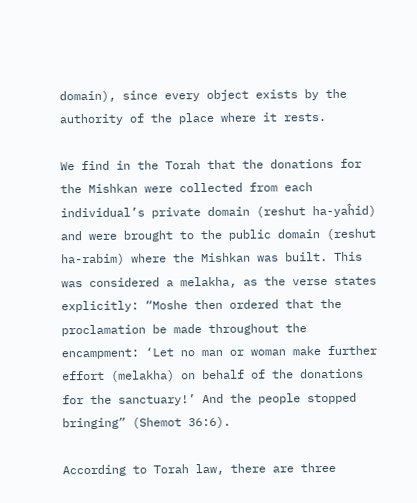domain), since every object exists by the authority of the place where it rests.

We find in the Torah that the donations for the Mishkan were collected from each individual’s private domain (reshut ha-yaĥid) and were brought to the public domain (reshut ha-rabim) where the Mishkan was built. This was considered a melakha, as the verse states explicitly: “Moshe then ordered that the proclamation be made throughout the encampment: ‘Let no man or woman make further effort (melakha) on behalf of the donations for the sanctuary!’ And the people stopped bringing” (Shemot 36:6).

According to Torah law, there are three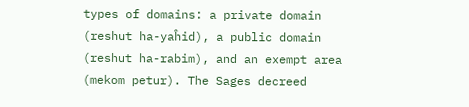types of domains: a private domain (reshut ha-yaĥid), a public domain (reshut ha-rabim), and an exempt area (mekom petur). The Sages decreed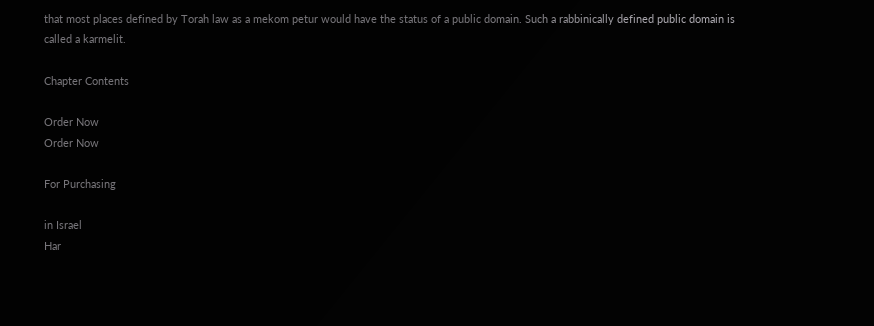that most places defined by Torah law as a mekom petur would have the status of a public domain. Such a rabbinically defined public domain is called a karmelit.

Chapter Contents

Order Now
Order Now

For Purchasing

in Israel
Har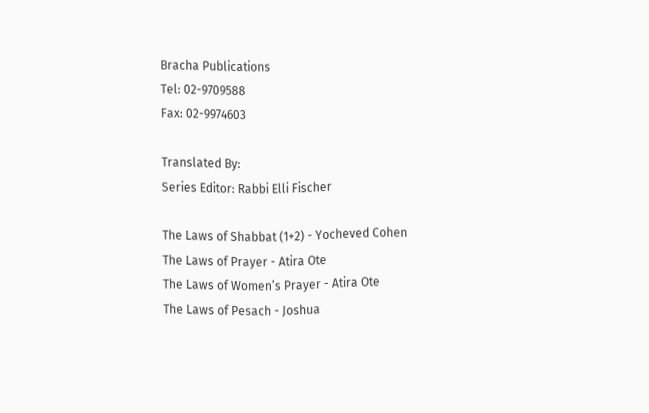Bracha Publications
Tel: 02-9709588
Fax: 02-9974603

Translated By:
Series Editor: Rabbi Elli Fischer

The Laws of Shabbat (1+2) - Yocheved Cohen
The Laws of Prayer - Atira Ote
The Laws of Women’s Prayer - Atira Ote
The Laws of Pesach - Joshua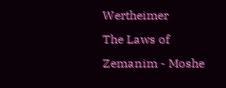Wertheimer
The Laws of Zemanim - Moshe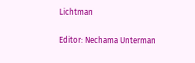Lichtman

Editor: Nechama Unterman